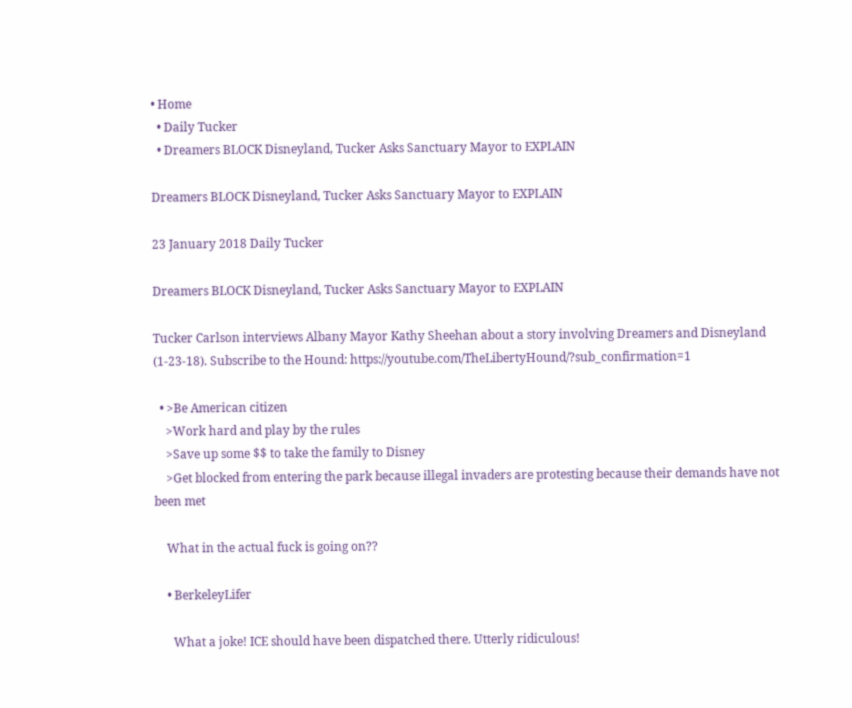• Home
  • Daily Tucker
  • Dreamers BLOCK Disneyland, Tucker Asks Sanctuary Mayor to EXPLAIN

Dreamers BLOCK Disneyland, Tucker Asks Sanctuary Mayor to EXPLAIN

23 January 2018 Daily Tucker

Dreamers BLOCK Disneyland, Tucker Asks Sanctuary Mayor to EXPLAIN

Tucker Carlson interviews Albany Mayor Kathy Sheehan about a story involving Dreamers and Disneyland (1-23-18). Subscribe to the Hound: https://youtube.com/TheLibertyHound/?sub_confirmation=1

  • >Be American citizen
    >Work hard and play by the rules
    >Save up some $$ to take the family to Disney
    >Get blocked from entering the park because illegal invaders are protesting because their demands have not been met

    What in the actual fuck is going on??

    • BerkeleyLifer

      What a joke! ICE should have been dispatched there. Utterly ridiculous!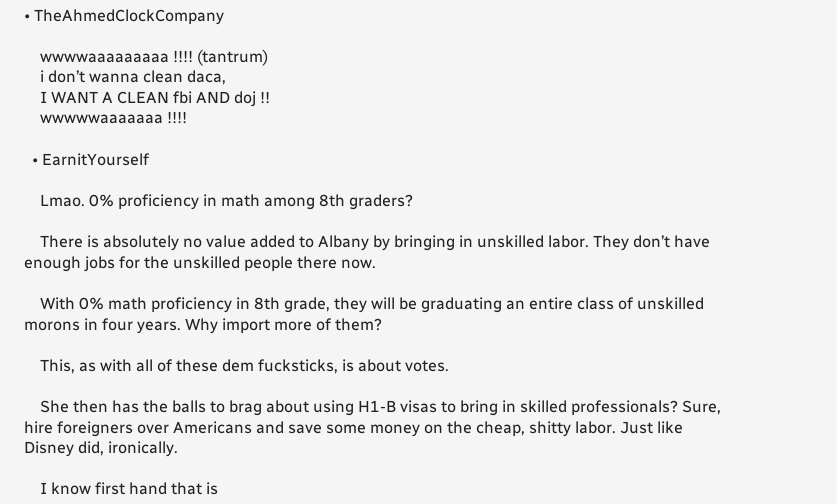• TheAhmedClockCompany

    wwwwaaaaaaaaa !!!! (tantrum)
    i don’t wanna clean daca,
    I WANT A CLEAN fbi AND doj !!
    wwwwwaaaaaaa !!!!

  • EarnitYourself

    Lmao. 0% proficiency in math among 8th graders?

    There is absolutely no value added to Albany by bringing in unskilled labor. They don’t have enough jobs for the unskilled people there now.

    With 0% math proficiency in 8th grade, they will be graduating an entire class of unskilled morons in four years. Why import more of them?

    This, as with all of these dem fucksticks, is about votes.

    She then has the balls to brag about using H1-B visas to bring in skilled professionals? Sure, hire foreigners over Americans and save some money on the cheap, shitty labor. Just like Disney did, ironically.

    I know first hand that is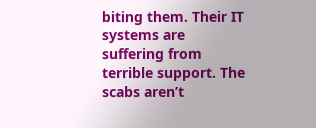biting them. Their IT systems are suffering from terrible support. The scabs aren’t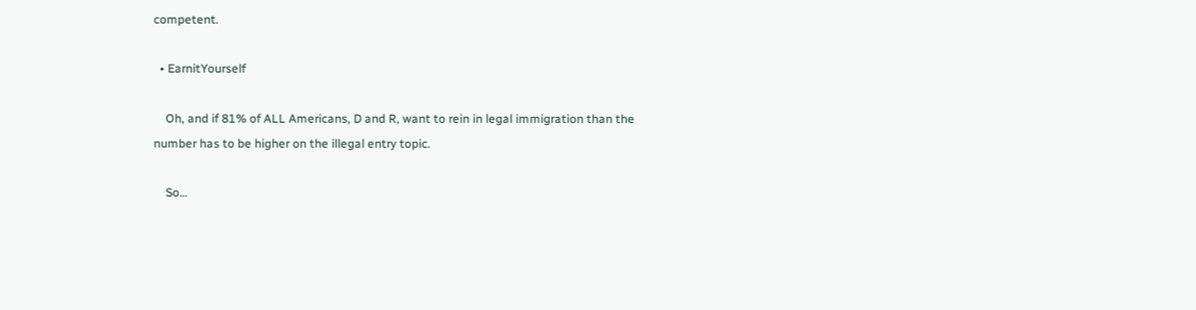competent.

  • EarnitYourself

    Oh, and if 81% of ALL Americans, D and R, want to rein in legal immigration than the number has to be higher on the illegal entry topic.

    So…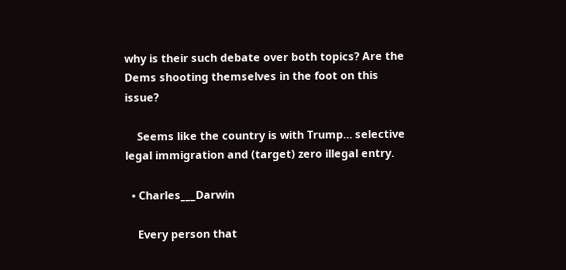why is their such debate over both topics? Are the Dems shooting themselves in the foot on this issue?

    Seems like the country is with Trump… selective legal immigration and (target) zero illegal entry.

  • Charles___Darwin

    Every person that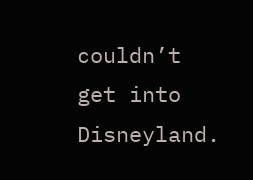couldn’t get into Disneyland.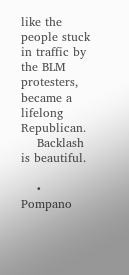like the people stuck in traffic by the BLM protesters, became a lifelong Republican.
    Backlash is beautiful.

    • Pompano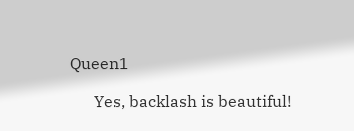Queen1

      Yes, backlash is beautiful!